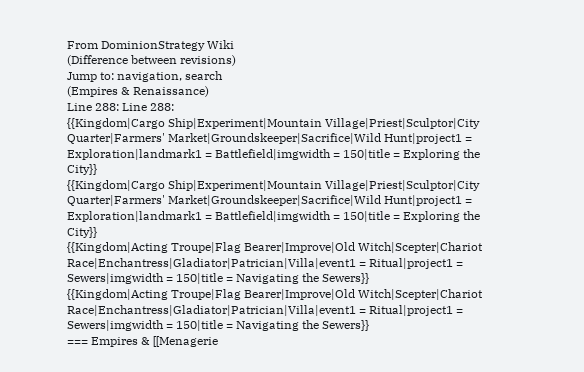From DominionStrategy Wiki
(Difference between revisions)
Jump to: navigation, search
(Empires & Renaissance)
Line 288: Line 288:
{{Kingdom|Cargo Ship|Experiment|Mountain Village|Priest|Sculptor|City Quarter|Farmers' Market|Groundskeeper|Sacrifice|Wild Hunt|project1 = Exploration|landmark1 = Battlefield|imgwidth = 150|title = Exploring the City}}
{{Kingdom|Cargo Ship|Experiment|Mountain Village|Priest|Sculptor|City Quarter|Farmers' Market|Groundskeeper|Sacrifice|Wild Hunt|project1 = Exploration|landmark1 = Battlefield|imgwidth = 150|title = Exploring the City}}
{{Kingdom|Acting Troupe|Flag Bearer|Improve|Old Witch|Scepter|Chariot Race|Enchantress|Gladiator|Patrician|Villa|event1 = Ritual|project1 = Sewers|imgwidth = 150|title = Navigating the Sewers}}
{{Kingdom|Acting Troupe|Flag Bearer|Improve|Old Witch|Scepter|Chariot Race|Enchantress|Gladiator|Patrician|Villa|event1 = Ritual|project1 = Sewers|imgwidth = 150|title = Navigating the Sewers}}
=== Empires & [[Menagerie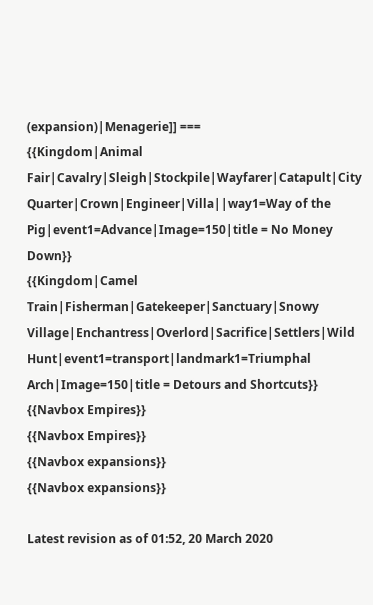(expansion)|Menagerie]] ===
{{Kingdom|Animal Fair|Cavalry|Sleigh|Stockpile|Wayfarer|Catapult|City Quarter|Crown|Engineer|Villa||way1=Way of the Pig|event1=Advance|Image=150|title = No Money Down}}
{{Kingdom|Camel Train|Fisherman|Gatekeeper|Sanctuary|Snowy Village|Enchantress|Overlord|Sacrifice|Settlers|Wild Hunt|event1=transport|landmark1=Triumphal Arch|Image=150|title = Detours and Shortcuts}}
{{Navbox Empires}}
{{Navbox Empires}}
{{Navbox expansions}}
{{Navbox expansions}}

Latest revision as of 01:52, 20 March 2020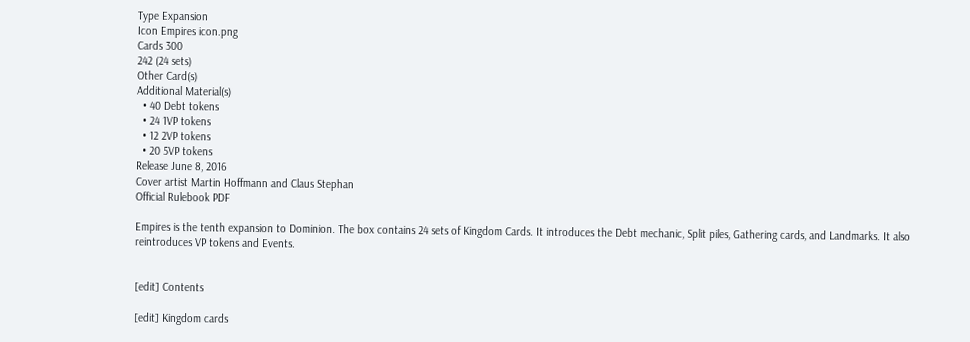Type Expansion
Icon Empires icon.png
Cards 300
242 (24 sets)
Other Card(s)
Additional Material(s)
  • 40 Debt tokens
  • 24 1VP tokens
  • 12 2VP tokens
  • 20 5VP tokens
Release June 8, 2016
Cover artist Martin Hoffmann and Claus Stephan
Official Rulebook PDF

Empires is the tenth expansion to Dominion. The box contains 24 sets of Kingdom Cards. It introduces the Debt mechanic, Split piles, Gathering cards, and Landmarks. It also reintroduces VP tokens and Events.


[edit] Contents

[edit] Kingdom cards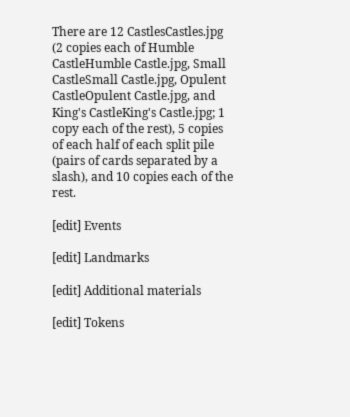There are 12 CastlesCastles.jpg (2 copies each of Humble CastleHumble Castle.jpg, Small CastleSmall Castle.jpg, Opulent CastleOpulent Castle.jpg, and King's CastleKing's Castle.jpg; 1 copy each of the rest), 5 copies of each half of each split pile (pairs of cards separated by a slash), and 10 copies each of the rest.

[edit] Events

[edit] Landmarks

[edit] Additional materials

[edit] Tokens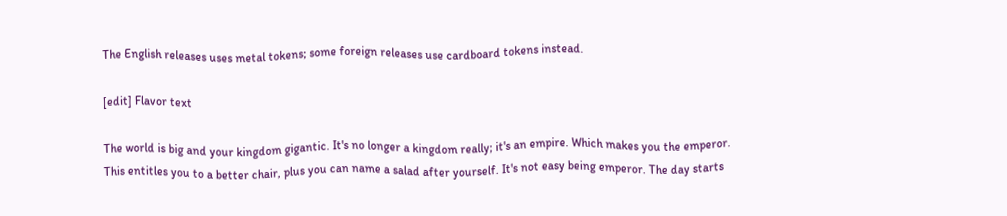The English releases uses metal tokens; some foreign releases use cardboard tokens instead.

[edit] Flavor text

The world is big and your kingdom gigantic. It's no longer a kingdom really; it's an empire. Which makes you the emperor. This entitles you to a better chair, plus you can name a salad after yourself. It's not easy being emperor. The day starts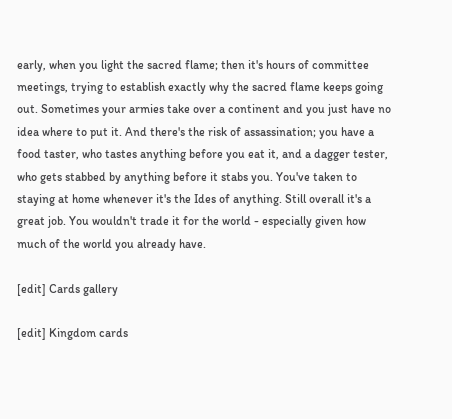early, when you light the sacred flame; then it's hours of committee meetings, trying to establish exactly why the sacred flame keeps going out. Sometimes your armies take over a continent and you just have no idea where to put it. And there's the risk of assassination; you have a food taster, who tastes anything before you eat it, and a dagger tester, who gets stabbed by anything before it stabs you. You've taken to staying at home whenever it's the Ides of anything. Still overall it's a great job. You wouldn't trade it for the world - especially given how much of the world you already have.

[edit] Cards gallery

[edit] Kingdom cards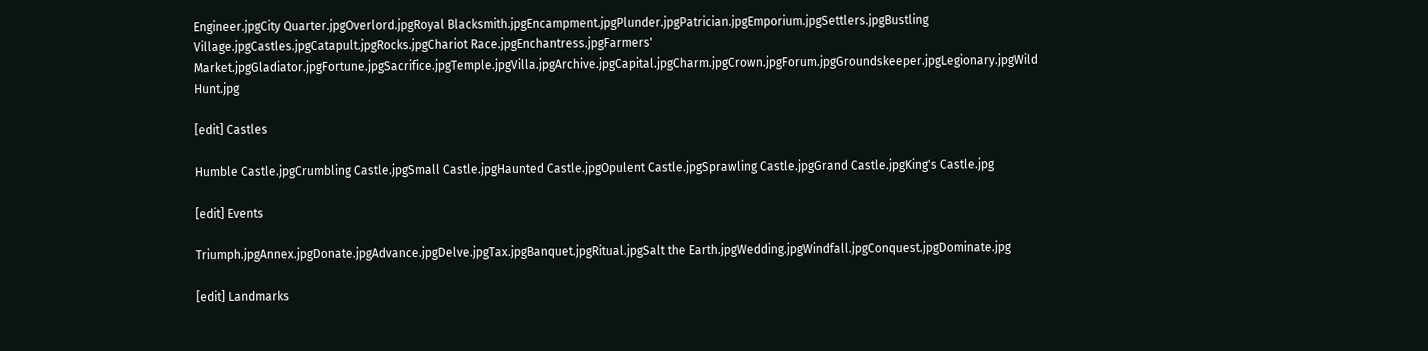Engineer.jpgCity Quarter.jpgOverlord.jpgRoyal Blacksmith.jpgEncampment.jpgPlunder.jpgPatrician.jpgEmporium.jpgSettlers.jpgBustling Village.jpgCastles.jpgCatapult.jpgRocks.jpgChariot Race.jpgEnchantress.jpgFarmers' Market.jpgGladiator.jpgFortune.jpgSacrifice.jpgTemple.jpgVilla.jpgArchive.jpgCapital.jpgCharm.jpgCrown.jpgForum.jpgGroundskeeper.jpgLegionary.jpgWild Hunt.jpg

[edit] Castles

Humble Castle.jpgCrumbling Castle.jpgSmall Castle.jpgHaunted Castle.jpgOpulent Castle.jpgSprawling Castle.jpgGrand Castle.jpgKing's Castle.jpg

[edit] Events

Triumph.jpgAnnex.jpgDonate.jpgAdvance.jpgDelve.jpgTax.jpgBanquet.jpgRitual.jpgSalt the Earth.jpgWedding.jpgWindfall.jpgConquest.jpgDominate.jpg

[edit] Landmarks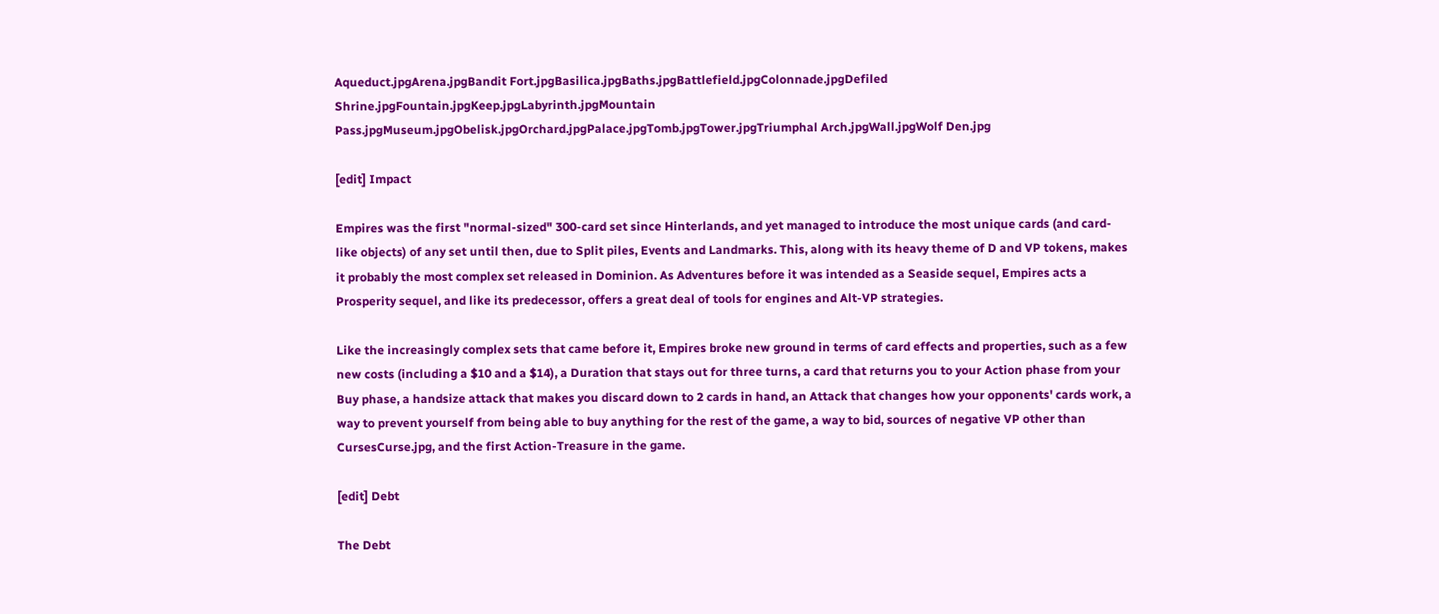Aqueduct.jpgArena.jpgBandit Fort.jpgBasilica.jpgBaths.jpgBattlefield.jpgColonnade.jpgDefiled Shrine.jpgFountain.jpgKeep.jpgLabyrinth.jpgMountain Pass.jpgMuseum.jpgObelisk.jpgOrchard.jpgPalace.jpgTomb.jpgTower.jpgTriumphal Arch.jpgWall.jpgWolf Den.jpg

[edit] Impact

Empires was the first "normal-sized" 300-card set since Hinterlands, and yet managed to introduce the most unique cards (and card-like objects) of any set until then, due to Split piles, Events and Landmarks. This, along with its heavy theme of D and VP tokens, makes it probably the most complex set released in Dominion. As Adventures before it was intended as a Seaside sequel, Empires acts a Prosperity sequel, and like its predecessor, offers a great deal of tools for engines and Alt-VP strategies.

Like the increasingly complex sets that came before it, Empires broke new ground in terms of card effects and properties, such as a few new costs (including a $10 and a $14), a Duration that stays out for three turns, a card that returns you to your Action phase from your Buy phase, a handsize attack that makes you discard down to 2 cards in hand, an Attack that changes how your opponents' cards work, a way to prevent yourself from being able to buy anything for the rest of the game, a way to bid, sources of negative VP other than CursesCurse.jpg, and the first Action-Treasure in the game.

[edit] Debt

The Debt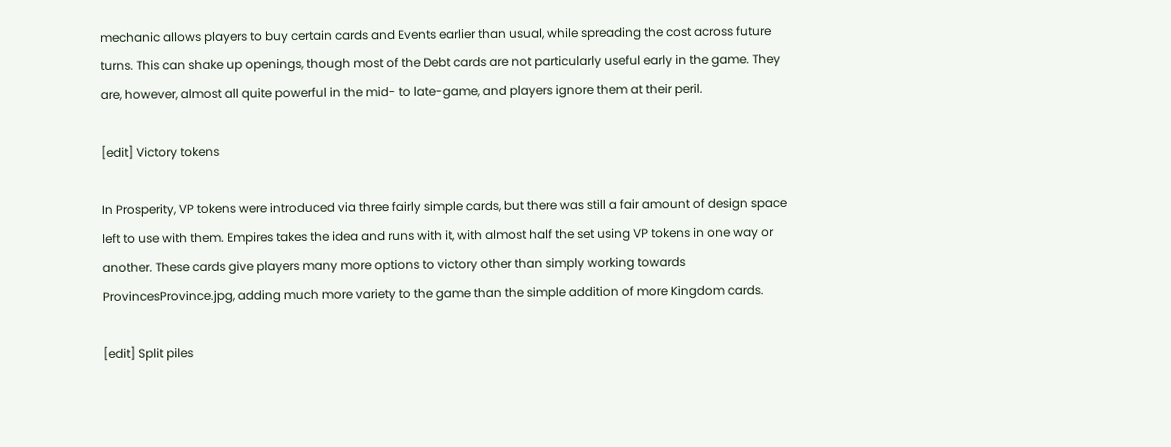mechanic allows players to buy certain cards and Events earlier than usual, while spreading the cost across future turns. This can shake up openings, though most of the Debt cards are not particularly useful early in the game. They are, however, almost all quite powerful in the mid- to late-game, and players ignore them at their peril.

[edit] Victory tokens

In Prosperity, VP tokens were introduced via three fairly simple cards, but there was still a fair amount of design space left to use with them. Empires takes the idea and runs with it, with almost half the set using VP tokens in one way or another. These cards give players many more options to victory other than simply working towards ProvincesProvince.jpg, adding much more variety to the game than the simple addition of more Kingdom cards.

[edit] Split piles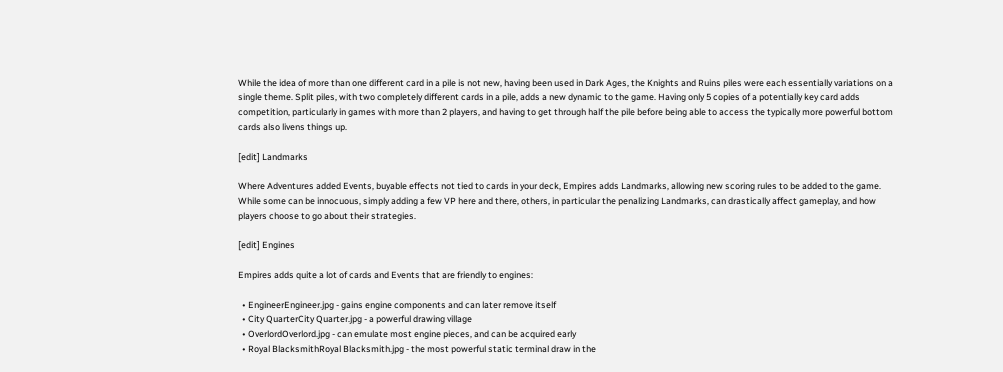While the idea of more than one different card in a pile is not new, having been used in Dark Ages, the Knights and Ruins piles were each essentially variations on a single theme. Split piles, with two completely different cards in a pile, adds a new dynamic to the game. Having only 5 copies of a potentially key card adds competition, particularly in games with more than 2 players, and having to get through half the pile before being able to access the typically more powerful bottom cards also livens things up.

[edit] Landmarks

Where Adventures added Events, buyable effects not tied to cards in your deck, Empires adds Landmarks, allowing new scoring rules to be added to the game. While some can be innocuous, simply adding a few VP here and there, others, in particular the penalizing Landmarks, can drastically affect gameplay, and how players choose to go about their strategies.

[edit] Engines

Empires adds quite a lot of cards and Events that are friendly to engines:

  • EngineerEngineer.jpg - gains engine components and can later remove itself
  • City QuarterCity Quarter.jpg - a powerful drawing village
  • OverlordOverlord.jpg - can emulate most engine pieces, and can be acquired early
  • Royal BlacksmithRoyal Blacksmith.jpg - the most powerful static terminal draw in the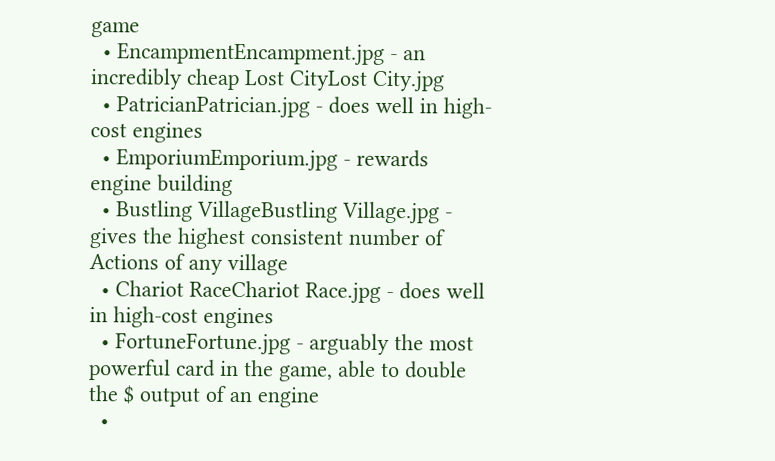game
  • EncampmentEncampment.jpg - an incredibly cheap Lost CityLost City.jpg
  • PatricianPatrician.jpg - does well in high-cost engines
  • EmporiumEmporium.jpg - rewards engine building
  • Bustling VillageBustling Village.jpg - gives the highest consistent number of Actions of any village
  • Chariot RaceChariot Race.jpg - does well in high-cost engines
  • FortuneFortune.jpg - arguably the most powerful card in the game, able to double the $ output of an engine
  •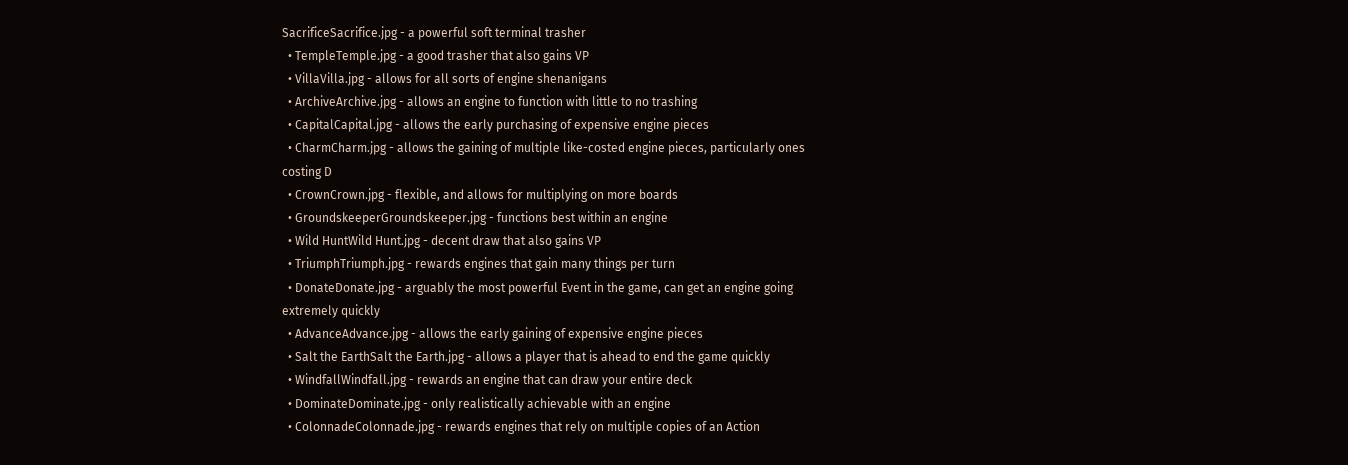SacrificeSacrifice.jpg - a powerful soft terminal trasher
  • TempleTemple.jpg - a good trasher that also gains VP
  • VillaVilla.jpg - allows for all sorts of engine shenanigans
  • ArchiveArchive.jpg - allows an engine to function with little to no trashing
  • CapitalCapital.jpg - allows the early purchasing of expensive engine pieces
  • CharmCharm.jpg - allows the gaining of multiple like-costed engine pieces, particularly ones costing D
  • CrownCrown.jpg - flexible, and allows for multiplying on more boards
  • GroundskeeperGroundskeeper.jpg - functions best within an engine
  • Wild HuntWild Hunt.jpg - decent draw that also gains VP
  • TriumphTriumph.jpg - rewards engines that gain many things per turn
  • DonateDonate.jpg - arguably the most powerful Event in the game, can get an engine going extremely quickly
  • AdvanceAdvance.jpg - allows the early gaining of expensive engine pieces
  • Salt the EarthSalt the Earth.jpg - allows a player that is ahead to end the game quickly
  • WindfallWindfall.jpg - rewards an engine that can draw your entire deck
  • DominateDominate.jpg - only realistically achievable with an engine
  • ColonnadeColonnade.jpg - rewards engines that rely on multiple copies of an Action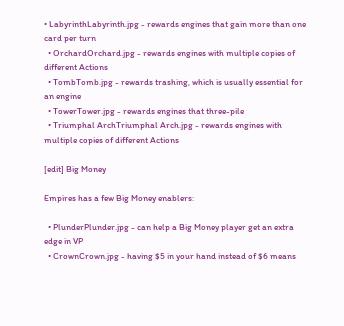• LabyrinthLabyrinth.jpg - rewards engines that gain more than one card per turn
  • OrchardOrchard.jpg - rewards engines with multiple copies of different Actions
  • TombTomb.jpg - rewards trashing, which is usually essential for an engine
  • TowerTower.jpg - rewards engines that three-pile
  • Triumphal ArchTriumphal Arch.jpg - rewards engines with multiple copies of different Actions

[edit] Big Money

Empires has a few Big Money enablers:

  • PlunderPlunder.jpg - can help a Big Money player get an extra edge in VP
  • CrownCrown.jpg - having $5 in your hand instead of $6 means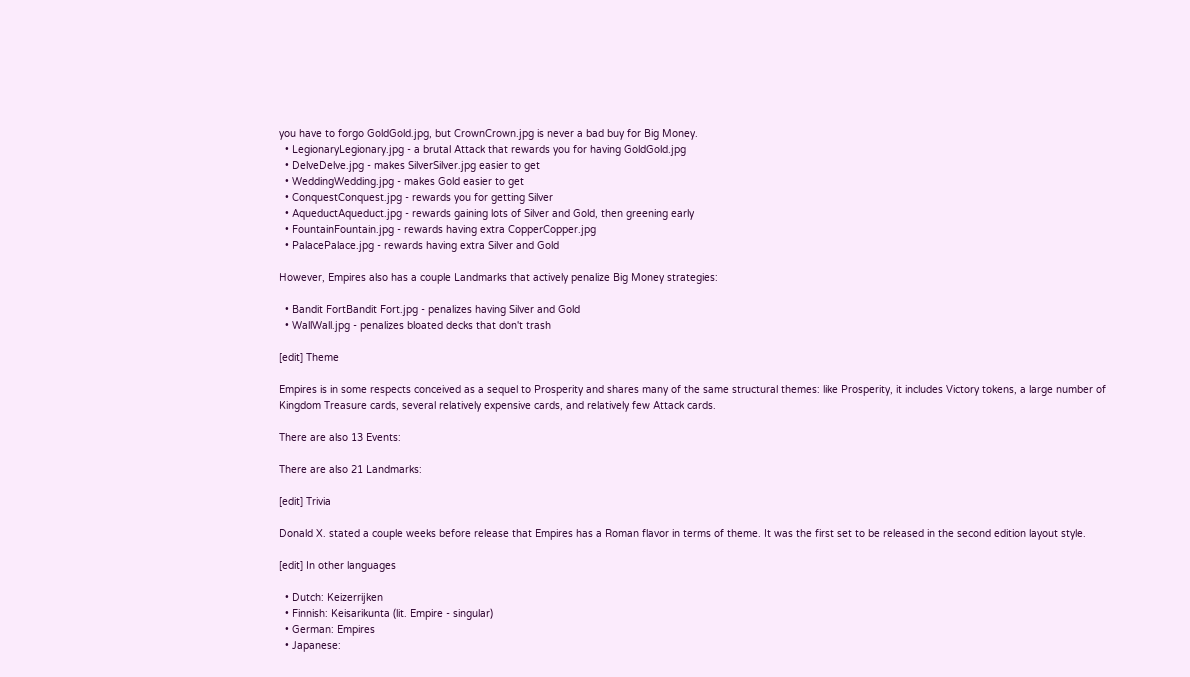you have to forgo GoldGold.jpg, but CrownCrown.jpg is never a bad buy for Big Money.
  • LegionaryLegionary.jpg - a brutal Attack that rewards you for having GoldGold.jpg
  • DelveDelve.jpg - makes SilverSilver.jpg easier to get
  • WeddingWedding.jpg - makes Gold easier to get
  • ConquestConquest.jpg - rewards you for getting Silver
  • AqueductAqueduct.jpg - rewards gaining lots of Silver and Gold, then greening early
  • FountainFountain.jpg - rewards having extra CopperCopper.jpg
  • PalacePalace.jpg - rewards having extra Silver and Gold

However, Empires also has a couple Landmarks that actively penalize Big Money strategies:

  • Bandit FortBandit Fort.jpg - penalizes having Silver and Gold
  • WallWall.jpg - penalizes bloated decks that don't trash

[edit] Theme

Empires is in some respects conceived as a sequel to Prosperity and shares many of the same structural themes: like Prosperity, it includes Victory tokens, a large number of Kingdom Treasure cards, several relatively expensive cards, and relatively few Attack cards.

There are also 13 Events:

There are also 21 Landmarks:

[edit] Trivia

Donald X. stated a couple weeks before release that Empires has a Roman flavor in terms of theme. It was the first set to be released in the second edition layout style.

[edit] In other languages

  • Dutch: Keizerrijken
  • Finnish: Keisarikunta (lit. Empire - singular)
  • German: Empires
  • Japanese: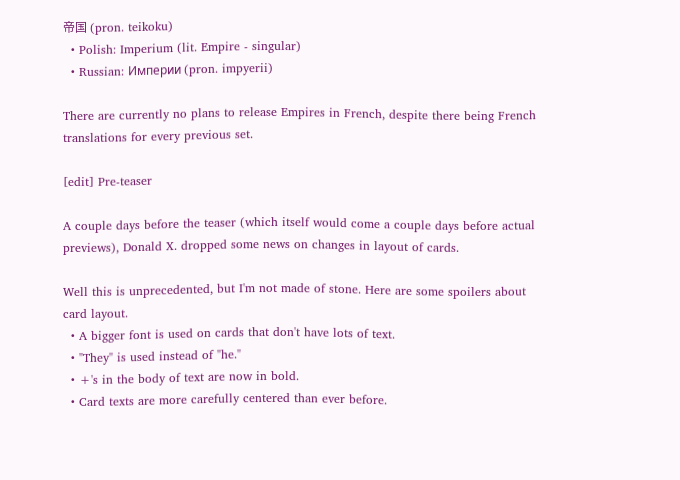帝国 (pron. teikoku)
  • Polish: Imperium (lit. Empire - singular)
  • Russian: Империи (pron. impyerii)

There are currently no plans to release Empires in French, despite there being French translations for every previous set.

[edit] Pre-teaser

A couple days before the teaser (which itself would come a couple days before actual previews), Donald X. dropped some news on changes in layout of cards.

Well this is unprecedented, but I'm not made of stone. Here are some spoilers about card layout.
  • A bigger font is used on cards that don't have lots of text.
  • "They" is used instead of "he."
  • +'s in the body of text are now in bold.
  • Card texts are more carefully centered than ever before.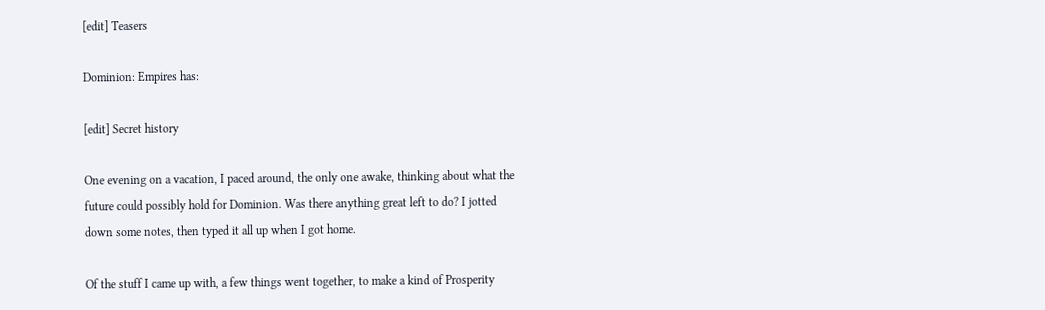[edit] Teasers

Dominion: Empires has:

[edit] Secret history

One evening on a vacation, I paced around, the only one awake, thinking about what the future could possibly hold for Dominion. Was there anything great left to do? I jotted down some notes, then typed it all up when I got home.

Of the stuff I came up with, a few things went together, to make a kind of Prosperity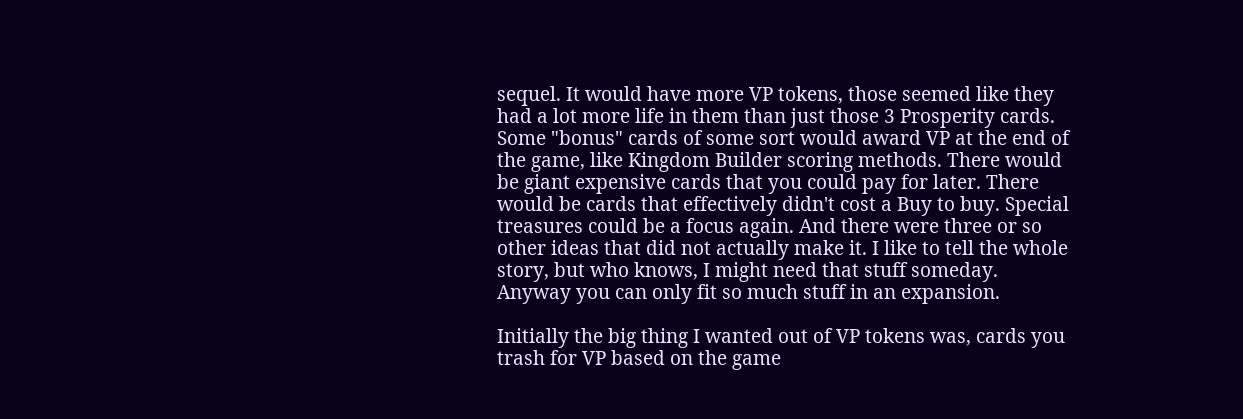sequel. It would have more VP tokens, those seemed like they had a lot more life in them than just those 3 Prosperity cards. Some "bonus" cards of some sort would award VP at the end of the game, like Kingdom Builder scoring methods. There would be giant expensive cards that you could pay for later. There would be cards that effectively didn't cost a Buy to buy. Special treasures could be a focus again. And there were three or so other ideas that did not actually make it. I like to tell the whole story, but who knows, I might need that stuff someday. Anyway you can only fit so much stuff in an expansion.

Initially the big thing I wanted out of VP tokens was, cards you trash for VP based on the game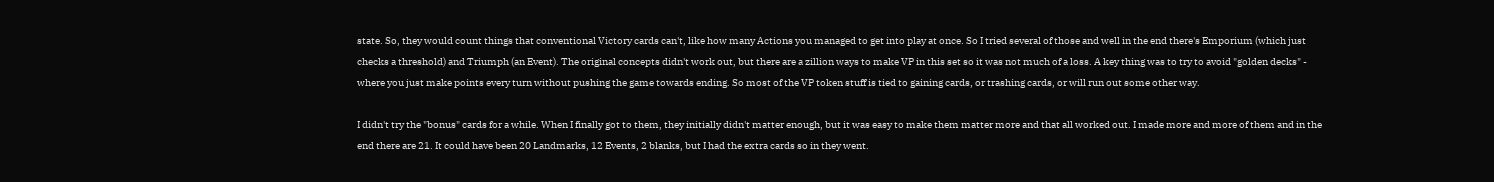state. So, they would count things that conventional Victory cards can't, like how many Actions you managed to get into play at once. So I tried several of those and well in the end there's Emporium (which just checks a threshold) and Triumph (an Event). The original concepts didn't work out, but there are a zillion ways to make VP in this set so it was not much of a loss. A key thing was to try to avoid "golden decks" - where you just make points every turn without pushing the game towards ending. So most of the VP token stuff is tied to gaining cards, or trashing cards, or will run out some other way.

I didn't try the "bonus" cards for a while. When I finally got to them, they initially didn't matter enough, but it was easy to make them matter more and that all worked out. I made more and more of them and in the end there are 21. It could have been 20 Landmarks, 12 Events, 2 blanks, but I had the extra cards so in they went.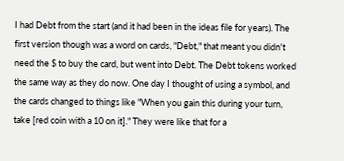I had Debt from the start (and it had been in the ideas file for years). The first version though was a word on cards, "Debt," that meant you didn't need the $ to buy the card, but went into Debt. The Debt tokens worked the same way as they do now. One day I thought of using a symbol, and the cards changed to things like "When you gain this during your turn, take [red coin with a 10 on it]." They were like that for a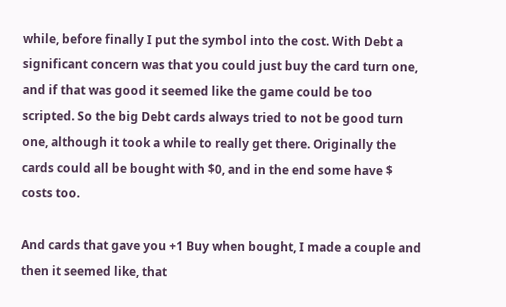while, before finally I put the symbol into the cost. With Debt a significant concern was that you could just buy the card turn one, and if that was good it seemed like the game could be too scripted. So the big Debt cards always tried to not be good turn one, although it took a while to really get there. Originally the cards could all be bought with $0, and in the end some have $ costs too.

And cards that gave you +1 Buy when bought, I made a couple and then it seemed like, that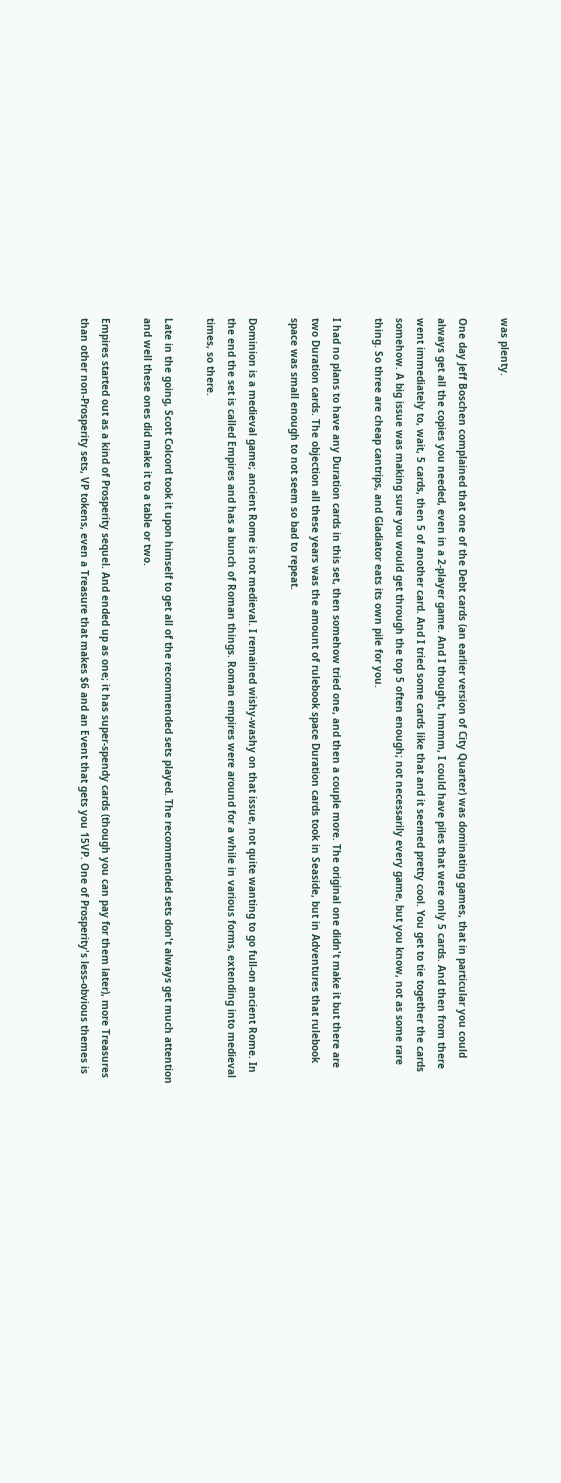was plenty.

One day Jeff Boschen complained that one of the Debt cards (an earlier version of City Quarter) was dominating games, that in particular you could always get all the copies you needed, even in a 2-player game. And I thought, hmmm, I could have piles that were only 5 cards. And then from there went immediately to, wait, 5 cards, then 5 of another card. And I tried some cards like that and it seemed pretty cool. You get to tie together the cards somehow. A big issue was making sure you would get through the top 5 often enough; not necessarily every game, but you know, not as some rare thing. So three are cheap cantrips, and Gladiator eats its own pile for you.

I had no plans to have any Duration cards in this set, then somehow tried one, and then a couple more. The original one didn't make it but there are two Duration cards. The objection all these years was the amount of rulebook space Duration cards took in Seaside, but in Adventures that rulebook space was small enough to not seem so bad to repeat.

Dominion is a medieval game; ancient Rome is not medieval. I remained wishy-washy on that issue, not quite wanting to go full-on ancient Rome. In the end the set is called Empires and has a bunch of Roman things. Roman empires were around for a while in various forms, extending into medieval times, so there.

Late in the going, Scott Colcord took it upon himself to get all of the recommended sets played. The recommended sets don't always get much attention and well these ones did make it to a table or two.

Empires started out as a kind of Prosperity sequel. And ended up as one; it has super-spendy cards (though you can pay for them later), more Treasures than other non-Prosperity sets, VP tokens, even a Treasure that makes $6 and an Event that gets you 15VP. One of Prosperity's less-obvious themes is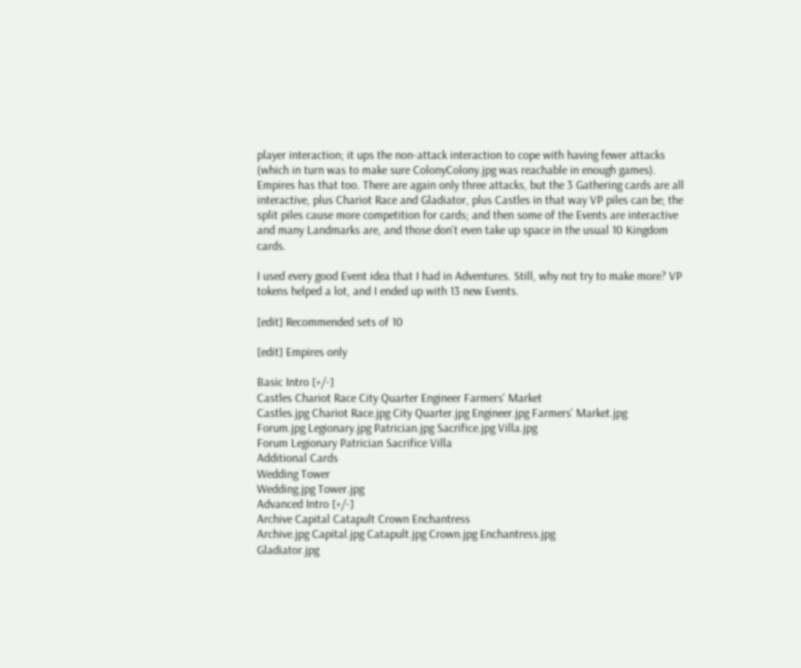player interaction; it ups the non-attack interaction to cope with having fewer attacks (which in turn was to make sure ColonyColony.jpg was reachable in enough games). Empires has that too. There are again only three attacks, but the 3 Gathering cards are all interactive, plus Chariot Race and Gladiator, plus Castles in that way VP piles can be; the split piles cause more competition for cards; and then some of the Events are interactive and many Landmarks are, and those don't even take up space in the usual 10 Kingdom cards.

I used every good Event idea that I had in Adventures. Still, why not try to make more? VP tokens helped a lot, and I ended up with 13 new Events.

[edit] Recommended sets of 10

[edit] Empires only

Basic Intro [+/-]
Castles Chariot Race City Quarter Engineer Farmers' Market
Castles.jpg Chariot Race.jpg City Quarter.jpg Engineer.jpg Farmers' Market.jpg
Forum.jpg Legionary.jpg Patrician.jpg Sacrifice.jpg Villa.jpg
Forum Legionary Patrician Sacrifice Villa
Additional Cards
Wedding Tower
Wedding.jpg Tower.jpg
Advanced Intro [+/-]
Archive Capital Catapult Crown Enchantress
Archive.jpg Capital.jpg Catapult.jpg Crown.jpg Enchantress.jpg
Gladiator.jpg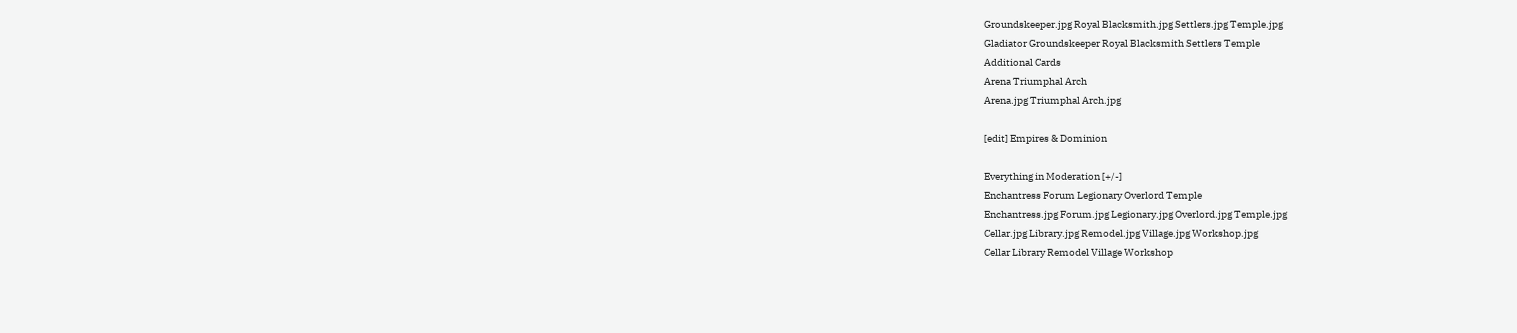Groundskeeper.jpg Royal Blacksmith.jpg Settlers.jpg Temple.jpg
Gladiator Groundskeeper Royal Blacksmith Settlers Temple
Additional Cards
Arena Triumphal Arch
Arena.jpg Triumphal Arch.jpg

[edit] Empires & Dominion

Everything in Moderation [+/-]
Enchantress Forum Legionary Overlord Temple
Enchantress.jpg Forum.jpg Legionary.jpg Overlord.jpg Temple.jpg
Cellar.jpg Library.jpg Remodel.jpg Village.jpg Workshop.jpg
Cellar Library Remodel Village Workshop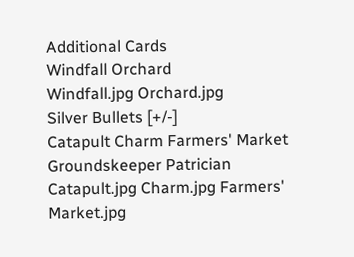Additional Cards
Windfall Orchard
Windfall.jpg Orchard.jpg
Silver Bullets [+/-]
Catapult Charm Farmers' Market Groundskeeper Patrician
Catapult.jpg Charm.jpg Farmers' Market.jpg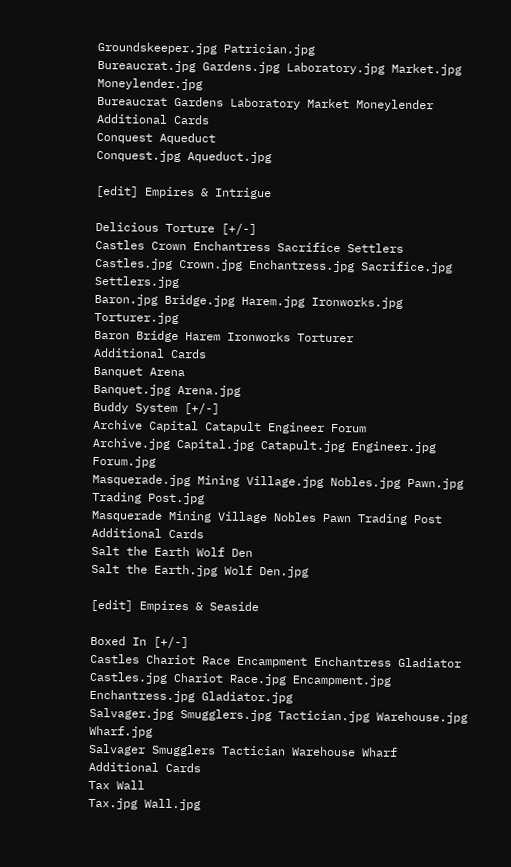Groundskeeper.jpg Patrician.jpg
Bureaucrat.jpg Gardens.jpg Laboratory.jpg Market.jpg Moneylender.jpg
Bureaucrat Gardens Laboratory Market Moneylender
Additional Cards
Conquest Aqueduct
Conquest.jpg Aqueduct.jpg

[edit] Empires & Intrigue

Delicious Torture [+/-]
Castles Crown Enchantress Sacrifice Settlers
Castles.jpg Crown.jpg Enchantress.jpg Sacrifice.jpg Settlers.jpg
Baron.jpg Bridge.jpg Harem.jpg Ironworks.jpg Torturer.jpg
Baron Bridge Harem Ironworks Torturer
Additional Cards
Banquet Arena
Banquet.jpg Arena.jpg
Buddy System [+/-]
Archive Capital Catapult Engineer Forum
Archive.jpg Capital.jpg Catapult.jpg Engineer.jpg Forum.jpg
Masquerade.jpg Mining Village.jpg Nobles.jpg Pawn.jpg Trading Post.jpg
Masquerade Mining Village Nobles Pawn Trading Post
Additional Cards
Salt the Earth Wolf Den
Salt the Earth.jpg Wolf Den.jpg

[edit] Empires & Seaside

Boxed In [+/-]
Castles Chariot Race Encampment Enchantress Gladiator
Castles.jpg Chariot Race.jpg Encampment.jpg Enchantress.jpg Gladiator.jpg
Salvager.jpg Smugglers.jpg Tactician.jpg Warehouse.jpg Wharf.jpg
Salvager Smugglers Tactician Warehouse Wharf
Additional Cards
Tax Wall
Tax.jpg Wall.jpg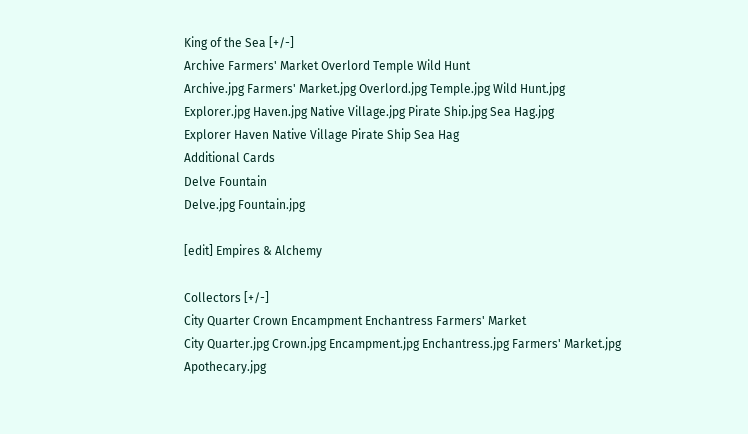King of the Sea [+/-]
Archive Farmers' Market Overlord Temple Wild Hunt
Archive.jpg Farmers' Market.jpg Overlord.jpg Temple.jpg Wild Hunt.jpg
Explorer.jpg Haven.jpg Native Village.jpg Pirate Ship.jpg Sea Hag.jpg
Explorer Haven Native Village Pirate Ship Sea Hag
Additional Cards
Delve Fountain
Delve.jpg Fountain.jpg

[edit] Empires & Alchemy

Collectors [+/-]
City Quarter Crown Encampment Enchantress Farmers' Market
City Quarter.jpg Crown.jpg Encampment.jpg Enchantress.jpg Farmers' Market.jpg
Apothecary.jpg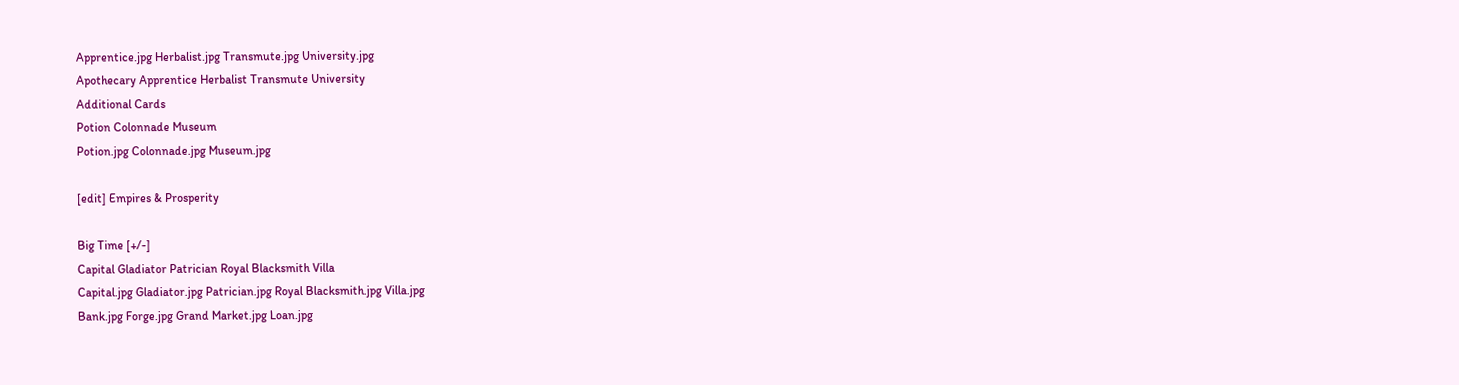Apprentice.jpg Herbalist.jpg Transmute.jpg University.jpg
Apothecary Apprentice Herbalist Transmute University
Additional Cards
Potion Colonnade Museum
Potion.jpg Colonnade.jpg Museum.jpg

[edit] Empires & Prosperity

Big Time [+/-]
Capital Gladiator Patrician Royal Blacksmith Villa
Capital.jpg Gladiator.jpg Patrician.jpg Royal Blacksmith.jpg Villa.jpg
Bank.jpg Forge.jpg Grand Market.jpg Loan.jpg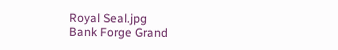Royal Seal.jpg
Bank Forge Grand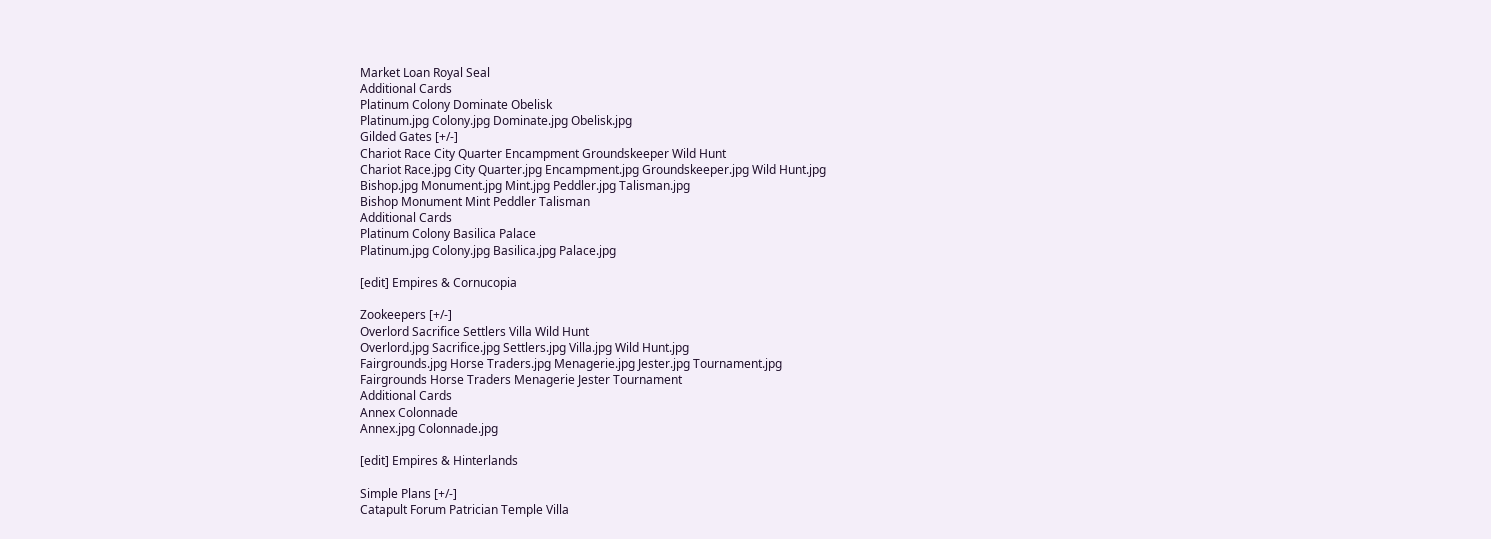Market Loan Royal Seal
Additional Cards
Platinum Colony Dominate Obelisk
Platinum.jpg Colony.jpg Dominate.jpg Obelisk.jpg
Gilded Gates [+/-]
Chariot Race City Quarter Encampment Groundskeeper Wild Hunt
Chariot Race.jpg City Quarter.jpg Encampment.jpg Groundskeeper.jpg Wild Hunt.jpg
Bishop.jpg Monument.jpg Mint.jpg Peddler.jpg Talisman.jpg
Bishop Monument Mint Peddler Talisman
Additional Cards
Platinum Colony Basilica Palace
Platinum.jpg Colony.jpg Basilica.jpg Palace.jpg

[edit] Empires & Cornucopia

Zookeepers [+/-]
Overlord Sacrifice Settlers Villa Wild Hunt
Overlord.jpg Sacrifice.jpg Settlers.jpg Villa.jpg Wild Hunt.jpg
Fairgrounds.jpg Horse Traders.jpg Menagerie.jpg Jester.jpg Tournament.jpg
Fairgrounds Horse Traders Menagerie Jester Tournament
Additional Cards
Annex Colonnade
Annex.jpg Colonnade.jpg

[edit] Empires & Hinterlands

Simple Plans [+/-]
Catapult Forum Patrician Temple Villa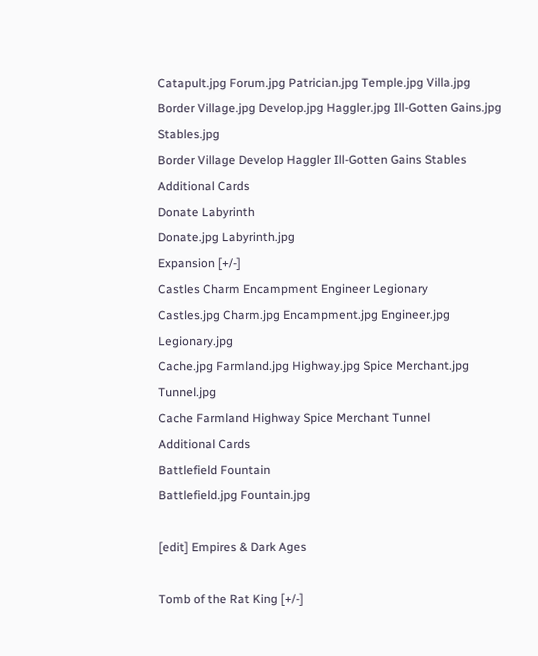Catapult.jpg Forum.jpg Patrician.jpg Temple.jpg Villa.jpg
Border Village.jpg Develop.jpg Haggler.jpg Ill-Gotten Gains.jpg Stables.jpg
Border Village Develop Haggler Ill-Gotten Gains Stables
Additional Cards
Donate Labyrinth
Donate.jpg Labyrinth.jpg
Expansion [+/-]
Castles Charm Encampment Engineer Legionary
Castles.jpg Charm.jpg Encampment.jpg Engineer.jpg Legionary.jpg
Cache.jpg Farmland.jpg Highway.jpg Spice Merchant.jpg Tunnel.jpg
Cache Farmland Highway Spice Merchant Tunnel
Additional Cards
Battlefield Fountain
Battlefield.jpg Fountain.jpg

[edit] Empires & Dark Ages

Tomb of the Rat King [+/-]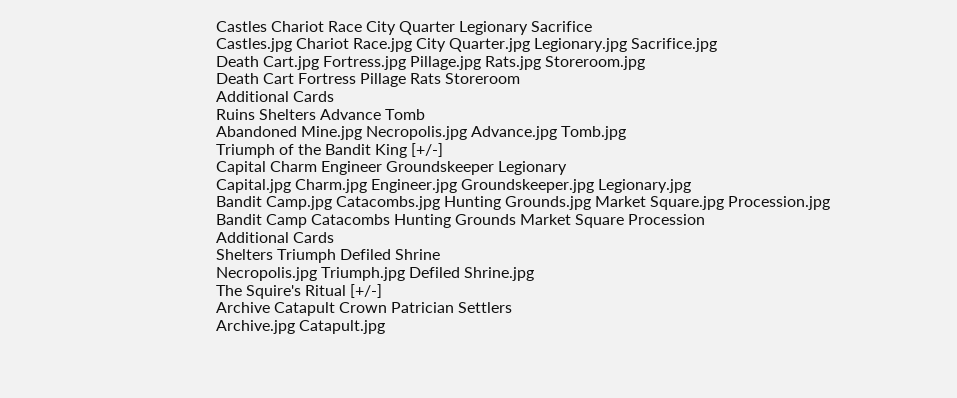Castles Chariot Race City Quarter Legionary Sacrifice
Castles.jpg Chariot Race.jpg City Quarter.jpg Legionary.jpg Sacrifice.jpg
Death Cart.jpg Fortress.jpg Pillage.jpg Rats.jpg Storeroom.jpg
Death Cart Fortress Pillage Rats Storeroom
Additional Cards
Ruins Shelters Advance Tomb
Abandoned Mine.jpg Necropolis.jpg Advance.jpg Tomb.jpg
Triumph of the Bandit King [+/-]
Capital Charm Engineer Groundskeeper Legionary
Capital.jpg Charm.jpg Engineer.jpg Groundskeeper.jpg Legionary.jpg
Bandit Camp.jpg Catacombs.jpg Hunting Grounds.jpg Market Square.jpg Procession.jpg
Bandit Camp Catacombs Hunting Grounds Market Square Procession
Additional Cards
Shelters Triumph Defiled Shrine
Necropolis.jpg Triumph.jpg Defiled Shrine.jpg
The Squire's Ritual [+/-]
Archive Catapult Crown Patrician Settlers
Archive.jpg Catapult.jpg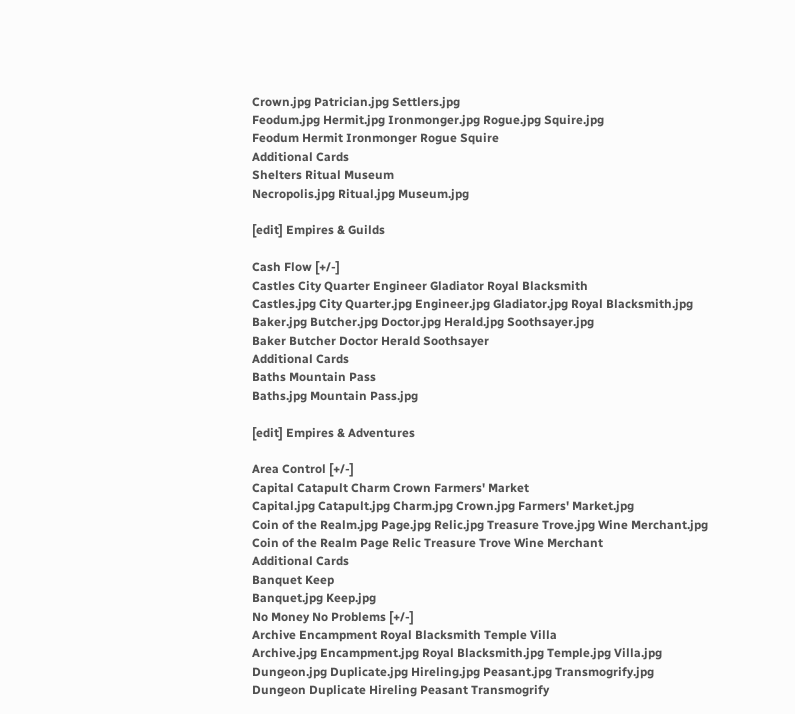Crown.jpg Patrician.jpg Settlers.jpg
Feodum.jpg Hermit.jpg Ironmonger.jpg Rogue.jpg Squire.jpg
Feodum Hermit Ironmonger Rogue Squire
Additional Cards
Shelters Ritual Museum
Necropolis.jpg Ritual.jpg Museum.jpg

[edit] Empires & Guilds

Cash Flow [+/-]
Castles City Quarter Engineer Gladiator Royal Blacksmith
Castles.jpg City Quarter.jpg Engineer.jpg Gladiator.jpg Royal Blacksmith.jpg
Baker.jpg Butcher.jpg Doctor.jpg Herald.jpg Soothsayer.jpg
Baker Butcher Doctor Herald Soothsayer
Additional Cards
Baths Mountain Pass
Baths.jpg Mountain Pass.jpg

[edit] Empires & Adventures

Area Control [+/-]
Capital Catapult Charm Crown Farmers' Market
Capital.jpg Catapult.jpg Charm.jpg Crown.jpg Farmers' Market.jpg
Coin of the Realm.jpg Page.jpg Relic.jpg Treasure Trove.jpg Wine Merchant.jpg
Coin of the Realm Page Relic Treasure Trove Wine Merchant
Additional Cards
Banquet Keep
Banquet.jpg Keep.jpg
No Money No Problems [+/-]
Archive Encampment Royal Blacksmith Temple Villa
Archive.jpg Encampment.jpg Royal Blacksmith.jpg Temple.jpg Villa.jpg
Dungeon.jpg Duplicate.jpg Hireling.jpg Peasant.jpg Transmogrify.jpg
Dungeon Duplicate Hireling Peasant Transmogrify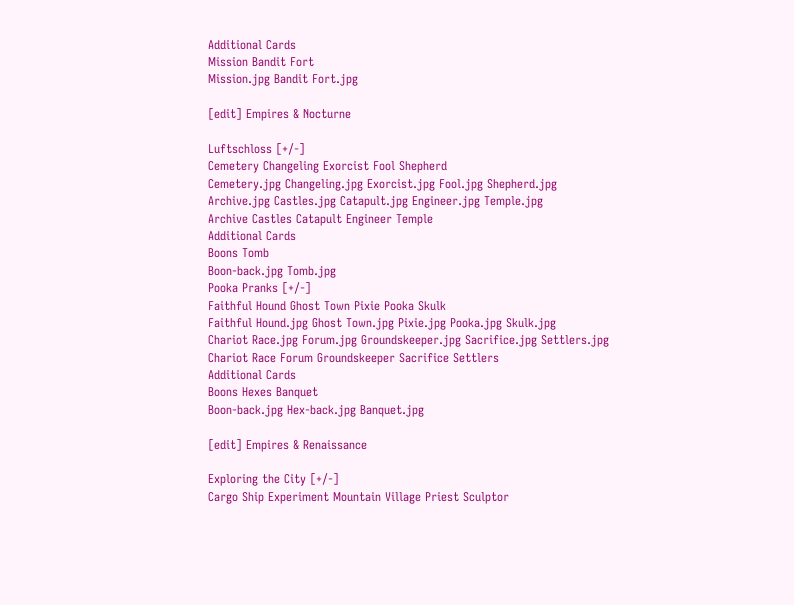Additional Cards
Mission Bandit Fort
Mission.jpg Bandit Fort.jpg

[edit] Empires & Nocturne

Luftschloss [+/-]
Cemetery Changeling Exorcist Fool Shepherd
Cemetery.jpg Changeling.jpg Exorcist.jpg Fool.jpg Shepherd.jpg
Archive.jpg Castles.jpg Catapult.jpg Engineer.jpg Temple.jpg
Archive Castles Catapult Engineer Temple
Additional Cards
Boons Tomb
Boon-back.jpg Tomb.jpg
Pooka Pranks [+/-]
Faithful Hound Ghost Town Pixie Pooka Skulk
Faithful Hound.jpg Ghost Town.jpg Pixie.jpg Pooka.jpg Skulk.jpg
Chariot Race.jpg Forum.jpg Groundskeeper.jpg Sacrifice.jpg Settlers.jpg
Chariot Race Forum Groundskeeper Sacrifice Settlers
Additional Cards
Boons Hexes Banquet
Boon-back.jpg Hex-back.jpg Banquet.jpg

[edit] Empires & Renaissance

Exploring the City [+/-]
Cargo Ship Experiment Mountain Village Priest Sculptor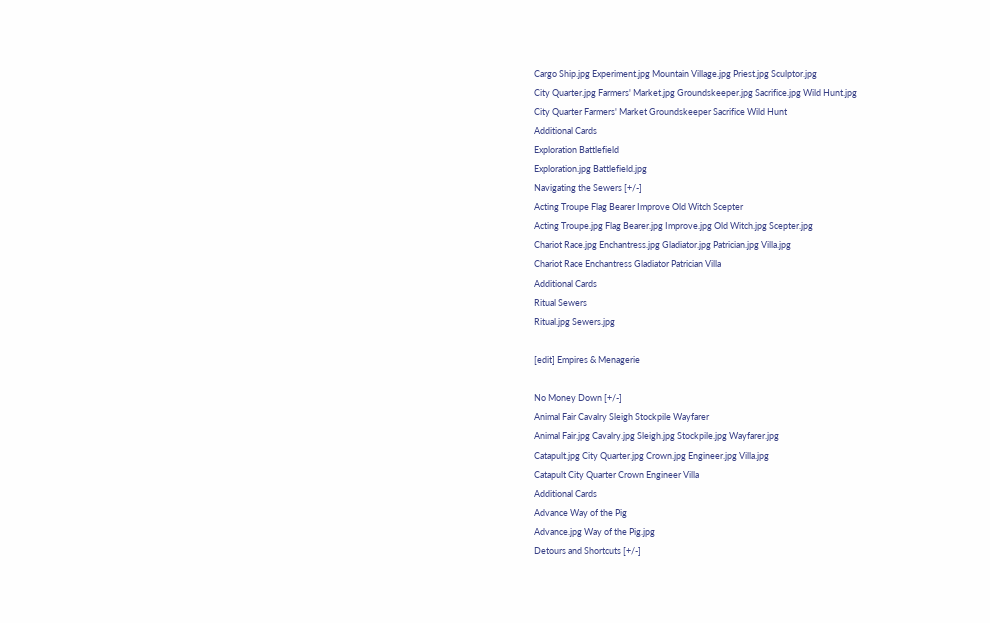Cargo Ship.jpg Experiment.jpg Mountain Village.jpg Priest.jpg Sculptor.jpg
City Quarter.jpg Farmers' Market.jpg Groundskeeper.jpg Sacrifice.jpg Wild Hunt.jpg
City Quarter Farmers' Market Groundskeeper Sacrifice Wild Hunt
Additional Cards
Exploration Battlefield
Exploration.jpg Battlefield.jpg
Navigating the Sewers [+/-]
Acting Troupe Flag Bearer Improve Old Witch Scepter
Acting Troupe.jpg Flag Bearer.jpg Improve.jpg Old Witch.jpg Scepter.jpg
Chariot Race.jpg Enchantress.jpg Gladiator.jpg Patrician.jpg Villa.jpg
Chariot Race Enchantress Gladiator Patrician Villa
Additional Cards
Ritual Sewers
Ritual.jpg Sewers.jpg

[edit] Empires & Menagerie

No Money Down [+/-]
Animal Fair Cavalry Sleigh Stockpile Wayfarer
Animal Fair.jpg Cavalry.jpg Sleigh.jpg Stockpile.jpg Wayfarer.jpg
Catapult.jpg City Quarter.jpg Crown.jpg Engineer.jpg Villa.jpg
Catapult City Quarter Crown Engineer Villa
Additional Cards
Advance Way of the Pig
Advance.jpg Way of the Pig.jpg
Detours and Shortcuts [+/-]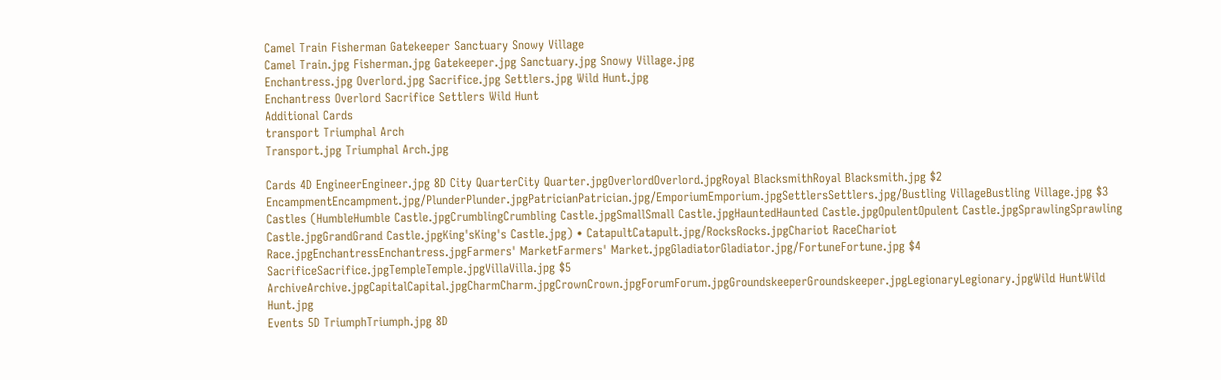Camel Train Fisherman Gatekeeper Sanctuary Snowy Village
Camel Train.jpg Fisherman.jpg Gatekeeper.jpg Sanctuary.jpg Snowy Village.jpg
Enchantress.jpg Overlord.jpg Sacrifice.jpg Settlers.jpg Wild Hunt.jpg
Enchantress Overlord Sacrifice Settlers Wild Hunt
Additional Cards
transport Triumphal Arch
Transport.jpg Triumphal Arch.jpg

Cards 4D EngineerEngineer.jpg 8D City QuarterCity Quarter.jpgOverlordOverlord.jpgRoyal BlacksmithRoyal Blacksmith.jpg $2 EncampmentEncampment.jpg/PlunderPlunder.jpgPatricianPatrician.jpg/EmporiumEmporium.jpgSettlersSettlers.jpg/Bustling VillageBustling Village.jpg $3 Castles (HumbleHumble Castle.jpgCrumblingCrumbling Castle.jpgSmallSmall Castle.jpgHauntedHaunted Castle.jpgOpulentOpulent Castle.jpgSprawlingSprawling Castle.jpgGrandGrand Castle.jpgKing'sKing's Castle.jpg) • CatapultCatapult.jpg/RocksRocks.jpgChariot RaceChariot Race.jpgEnchantressEnchantress.jpgFarmers' MarketFarmers' Market.jpgGladiatorGladiator.jpg/FortuneFortune.jpg $4 SacrificeSacrifice.jpgTempleTemple.jpgVillaVilla.jpg $5 ArchiveArchive.jpgCapitalCapital.jpgCharmCharm.jpgCrownCrown.jpgForumForum.jpgGroundskeeperGroundskeeper.jpgLegionaryLegionary.jpgWild HuntWild Hunt.jpg
Events 5D TriumphTriumph.jpg 8D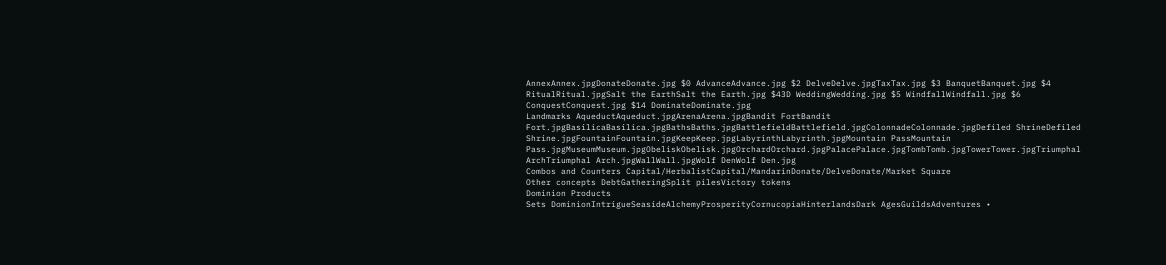AnnexAnnex.jpgDonateDonate.jpg $0 AdvanceAdvance.jpg $2 DelveDelve.jpgTaxTax.jpg $3 BanquetBanquet.jpg $4 RitualRitual.jpgSalt the EarthSalt the Earth.jpg $43D WeddingWedding.jpg $5 WindfallWindfall.jpg $6 ConquestConquest.jpg $14 DominateDominate.jpg
Landmarks AqueductAqueduct.jpgArenaArena.jpgBandit FortBandit Fort.jpgBasilicaBasilica.jpgBathsBaths.jpgBattlefieldBattlefield.jpgColonnadeColonnade.jpgDefiled ShrineDefiled Shrine.jpgFountainFountain.jpgKeepKeep.jpgLabyrinthLabyrinth.jpgMountain PassMountain Pass.jpgMuseumMuseum.jpgObeliskObelisk.jpgOrchardOrchard.jpgPalacePalace.jpgTombTomb.jpgTowerTower.jpgTriumphal ArchTriumphal Arch.jpgWallWall.jpgWolf DenWolf Den.jpg
Combos and Counters Capital/HerbalistCapital/MandarinDonate/DelveDonate/Market Square
Other concepts DebtGatheringSplit pilesVictory tokens
Dominion Products
Sets DominionIntrigueSeasideAlchemyProsperityCornucopiaHinterlandsDark AgesGuildsAdventures •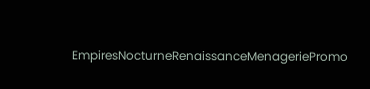EmpiresNocturneRenaissanceMenageriePromo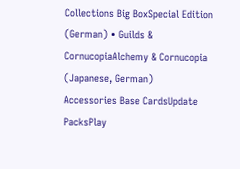Collections Big BoxSpecial Edition (German) • Guilds & CornucopiaAlchemy & Cornucopia (Japanese, German)
Accessories Base CardsUpdate PacksPlay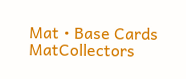Mat • Base Cards MatCollectors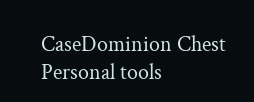CaseDominion Chest
Personal tools